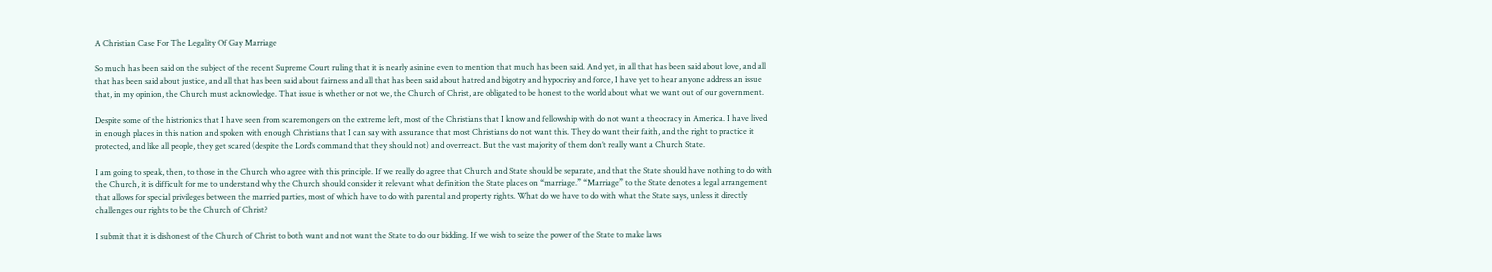A Christian Case For The Legality Of Gay Marriage

So much has been said on the subject of the recent Supreme Court ruling that it is nearly asinine even to mention that much has been said. And yet, in all that has been said about love, and all that has been said about justice, and all that has been said about fairness and all that has been said about hatred and bigotry and hypocrisy and force, I have yet to hear anyone address an issue that, in my opinion, the Church must acknowledge. That issue is whether or not we, the Church of Christ, are obligated to be honest to the world about what we want out of our government.

Despite some of the histrionics that I have seen from scaremongers on the extreme left, most of the Christians that I know and fellowship with do not want a theocracy in America. I have lived in enough places in this nation and spoken with enough Christians that I can say with assurance that most Christians do not want this. They do want their faith, and the right to practice it protected, and like all people, they get scared (despite the Lord’s command that they should not) and overreact. But the vast majority of them don’t really want a Church State.

I am going to speak, then, to those in the Church who agree with this principle. If we really do agree that Church and State should be separate, and that the State should have nothing to do with the Church, it is difficult for me to understand why the Church should consider it relevant what definition the State places on “marriage.” “Marriage” to the State denotes a legal arrangement that allows for special privileges between the married parties, most of which have to do with parental and property rights. What do we have to do with what the State says, unless it directly challenges our rights to be the Church of Christ?

I submit that it is dishonest of the Church of Christ to both want and not want the State to do our bidding. If we wish to seize the power of the State to make laws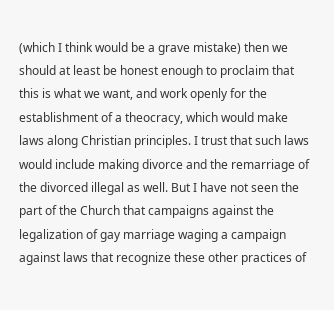(which I think would be a grave mistake) then we should at least be honest enough to proclaim that this is what we want, and work openly for the establishment of a theocracy, which would make laws along Christian principles. I trust that such laws would include making divorce and the remarriage of the divorced illegal as well. But I have not seen the part of the Church that campaigns against the legalization of gay marriage waging a campaign against laws that recognize these other practices of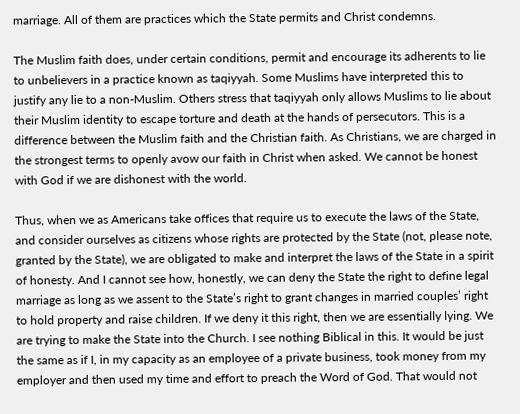marriage. All of them are practices which the State permits and Christ condemns.

The Muslim faith does, under certain conditions, permit and encourage its adherents to lie to unbelievers in a practice known as taqiyyah. Some Muslims have interpreted this to justify any lie to a non-Muslim. Others stress that taqiyyah only allows Muslims to lie about their Muslim identity to escape torture and death at the hands of persecutors. This is a difference between the Muslim faith and the Christian faith. As Christians, we are charged in the strongest terms to openly avow our faith in Christ when asked. We cannot be honest with God if we are dishonest with the world.

Thus, when we as Americans take offices that require us to execute the laws of the State, and consider ourselves as citizens whose rights are protected by the State (not, please note, granted by the State), we are obligated to make and interpret the laws of the State in a spirit of honesty. And I cannot see how, honestly, we can deny the State the right to define legal marriage as long as we assent to the State’s right to grant changes in married couples’ right to hold property and raise children. If we deny it this right, then we are essentially lying. We are trying to make the State into the Church. I see nothing Biblical in this. It would be just the same as if I, in my capacity as an employee of a private business, took money from my employer and then used my time and effort to preach the Word of God. That would not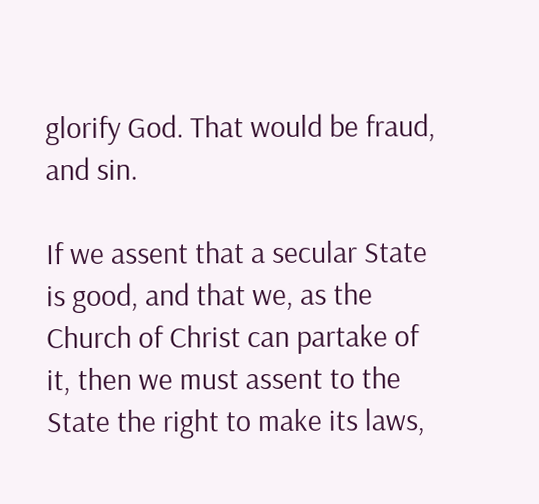glorify God. That would be fraud, and sin.

If we assent that a secular State is good, and that we, as the Church of Christ can partake of it, then we must assent to the State the right to make its laws,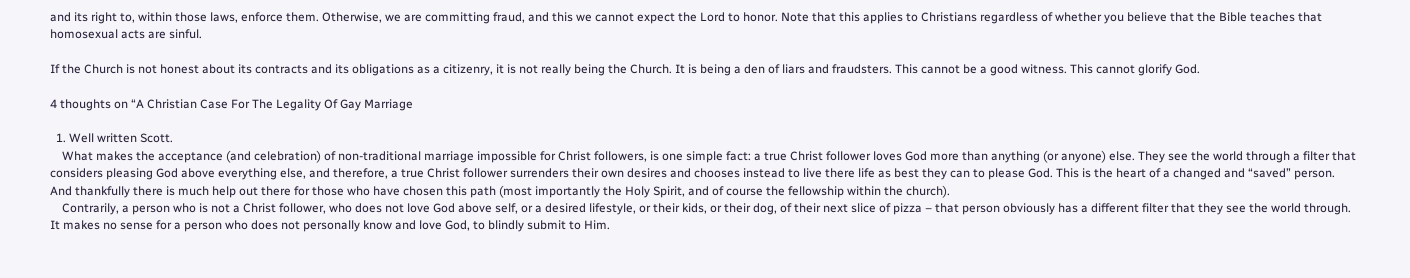and its right to, within those laws, enforce them. Otherwise, we are committing fraud, and this we cannot expect the Lord to honor. Note that this applies to Christians regardless of whether you believe that the Bible teaches that homosexual acts are sinful.

If the Church is not honest about its contracts and its obligations as a citizenry, it is not really being the Church. It is being a den of liars and fraudsters. This cannot be a good witness. This cannot glorify God.

4 thoughts on “A Christian Case For The Legality Of Gay Marriage

  1. Well written Scott.
    What makes the acceptance (and celebration) of non-traditional marriage impossible for Christ followers, is one simple fact: a true Christ follower loves God more than anything (or anyone) else. They see the world through a filter that considers pleasing God above everything else, and therefore, a true Christ follower surrenders their own desires and chooses instead to live there life as best they can to please God. This is the heart of a changed and “saved” person. And thankfully there is much help out there for those who have chosen this path (most importantly the Holy Spirit, and of course the fellowship within the church).
    Contrarily, a person who is not a Christ follower, who does not love God above self, or a desired lifestyle, or their kids, or their dog, of their next slice of pizza – that person obviously has a different filter that they see the world through. It makes no sense for a person who does not personally know and love God, to blindly submit to Him.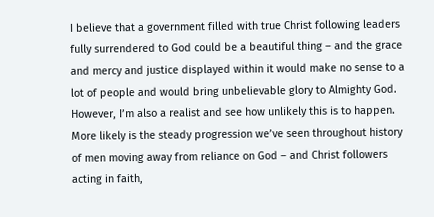I believe that a government filled with true Christ following leaders fully surrendered to God could be a beautiful thing – and the grace and mercy and justice displayed within it would make no sense to a lot of people and would bring unbelievable glory to Almighty God. However, I’m also a realist and see how unlikely this is to happen. More likely is the steady progression we’ve seen throughout history of men moving away from reliance on God – and Christ followers acting in faith,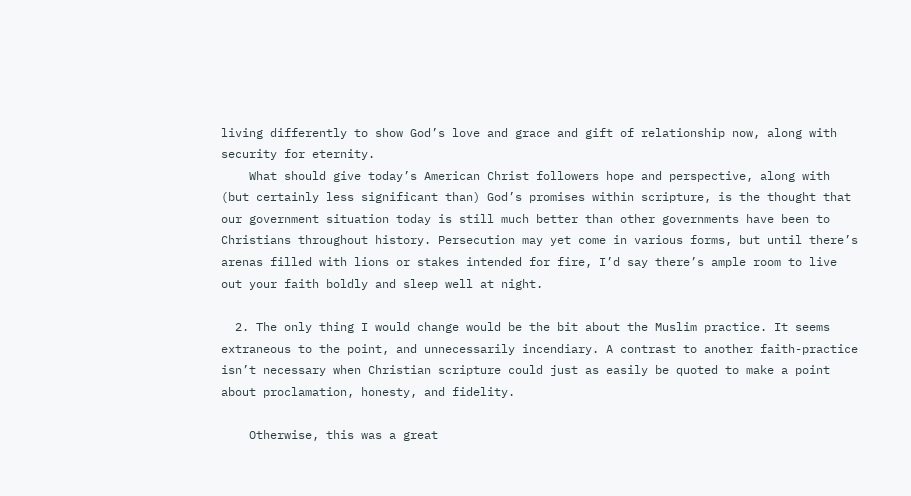living differently to show God’s love and grace and gift of relationship now, along with security for eternity.
    What should give today’s American Christ followers hope and perspective, along with (but certainly less significant than) God’s promises within scripture, is the thought that our government situation today is still much better than other governments have been to Christians throughout history. Persecution may yet come in various forms, but until there’s arenas filled with lions or stakes intended for fire, I’d say there’s ample room to live out your faith boldly and sleep well at night.

  2. The only thing I would change would be the bit about the Muslim practice. It seems extraneous to the point, and unnecessarily incendiary. A contrast to another faith-practice isn’t necessary when Christian scripture could just as easily be quoted to make a point about proclamation, honesty, and fidelity.

    Otherwise, this was a great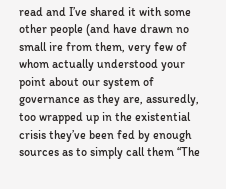read and I’ve shared it with some other people (and have drawn no small ire from them, very few of whom actually understood your point about our system of governance as they are, assuredly, too wrapped up in the existential crisis they’ve been fed by enough sources as to simply call them “The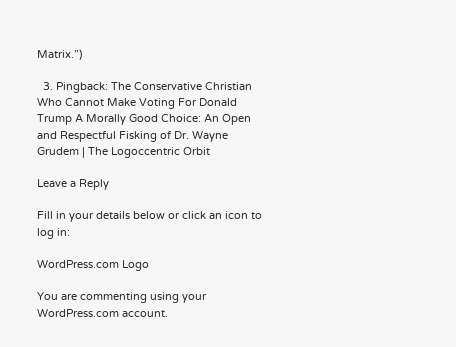Matrix.”)

  3. Pingback: The Conservative Christian Who Cannot Make Voting For Donald Trump A Morally Good Choice: An Open and Respectful Fisking of Dr. Wayne Grudem | The Logoccentric Orbit

Leave a Reply

Fill in your details below or click an icon to log in:

WordPress.com Logo

You are commenting using your WordPress.com account.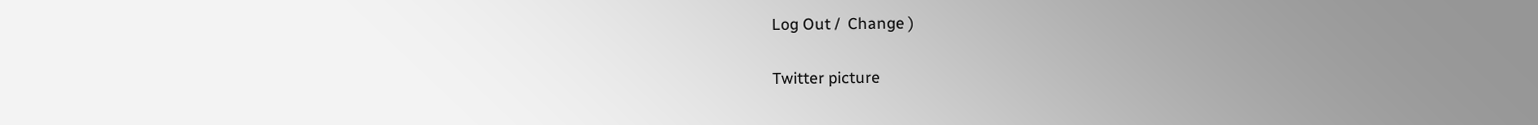Log Out /  Change )

Twitter picture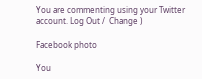You are commenting using your Twitter account. Log Out /  Change )

Facebook photo

You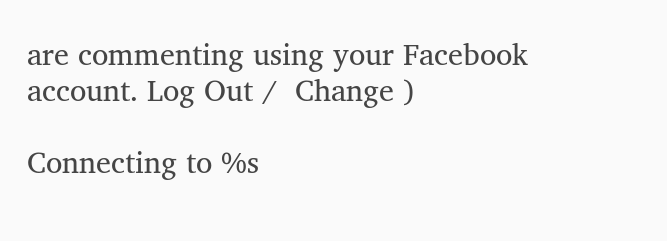are commenting using your Facebook account. Log Out /  Change )

Connecting to %s